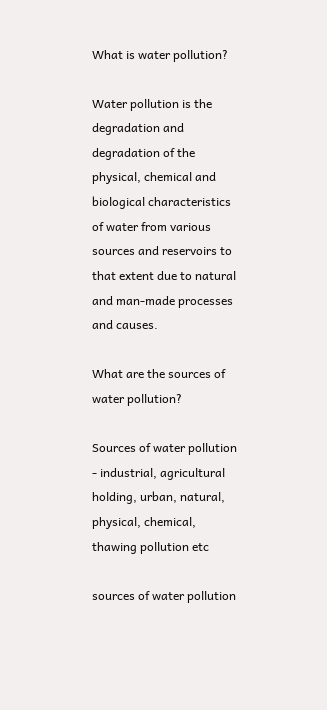What is water pollution?

Water pollution is the degradation and degradation of the physical, chemical and biological characteristics of water from various sources and reservoirs to that extent due to natural and man-made processes and causes.

What are the sources of water pollution?

Sources of water pollution - industrial, agricultural holding, urban, natural, physical, chemical, thawing pollution etc

sources of water pollution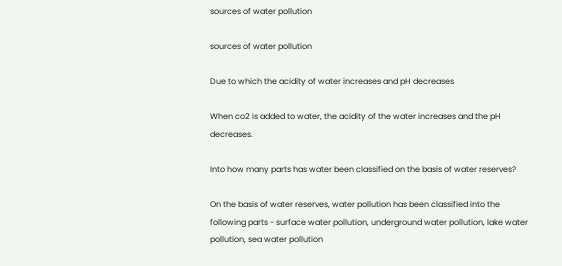sources of water pollution

sources of water pollution

Due to which the acidity of water increases and pH decreases

When co2 is added to water, the acidity of the water increases and the pH decreases.

Into how many parts has water been classified on the basis of water reserves?

On the basis of water reserves, water pollution has been classified into the following parts - surface water pollution, underground water pollution, lake water pollution, sea water pollution